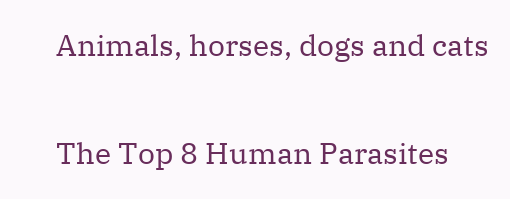Animals, horses, dogs and cats

The Top 8 Human Parasites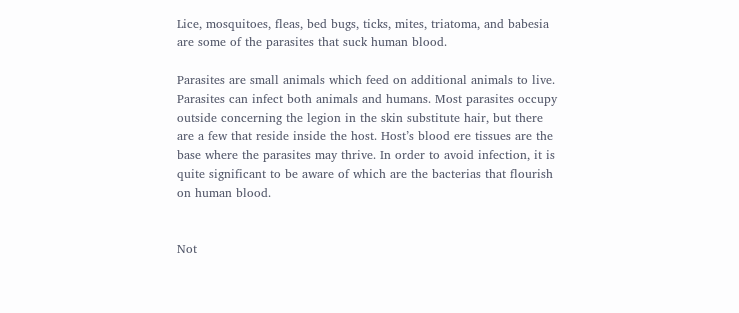Lice, mosquitoes, fleas, bed bugs, ticks, mites, triatoma, and babesia are some of the parasites that suck human blood.

Parasites are small animals which feed on additional animals to live. Parasites can infect both animals and humans. Most parasites occupy outside concerning the legion in the skin substitute hair, but there are a few that reside inside the host. Host’s blood ere tissues are the base where the parasites may thrive. In order to avoid infection, it is quite significant to be aware of which are the bacterias that flourish on human blood.


Not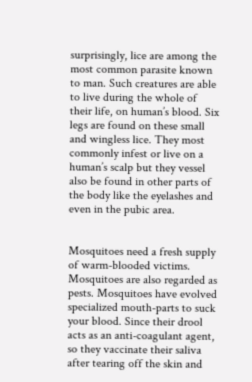surprisingly, lice are among the most common parasite known to man. Such creatures are able to live during the whole of their life, on human’s blood. Six legs are found on these small and wingless lice. They most commonly infest or live on a human’s scalp but they vessel also be found in other parts of the body like the eyelashes and even in the pubic area.


Mosquitoes need a fresh supply of warm-blooded victims. Mosquitoes are also regarded as pests. Mosquitoes have evolved specialized mouth-parts to suck your blood. Since their drool acts as an anti-coagulant agent, so they vaccinate their saliva after tearing off the skin and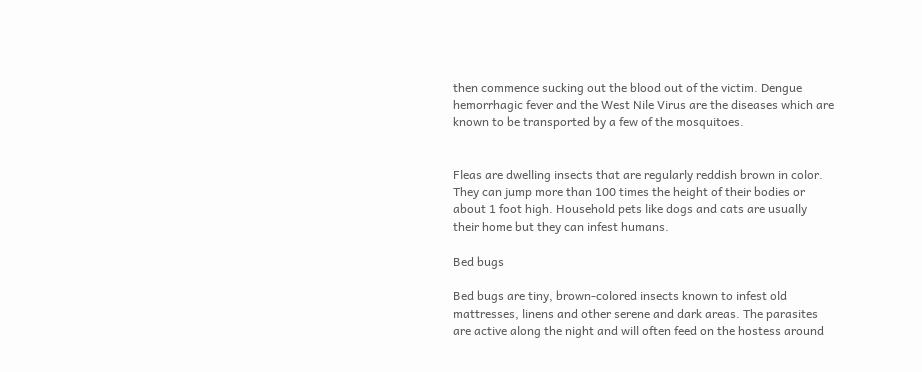then commence sucking out the blood out of the victim. Dengue hemorrhagic fever and the West Nile Virus are the diseases which are known to be transported by a few of the mosquitoes.


Fleas are dwelling insects that are regularly reddish brown in color. They can jump more than 100 times the height of their bodies or about 1 foot high. Household pets like dogs and cats are usually their home but they can infest humans.

Bed bugs

Bed bugs are tiny, brown-colored insects known to infest old mattresses, linens and other serene and dark areas. The parasites are active along the night and will often feed on the hostess around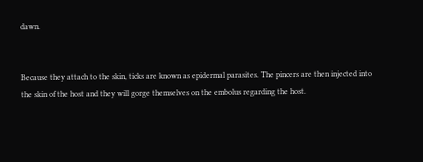dawn.


Because they attach to the skin, ticks are known as epidermal parasites. The pincers are then injected into the skin of the host and they will gorge themselves on the embolus regarding the host.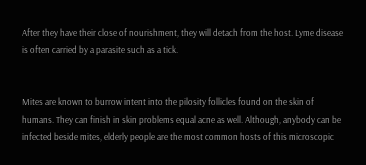After they have their close of nourishment, they will detach from the host. Lyme disease is often carried by a parasite such as a tick.


Mites are known to burrow intent into the pilosity follicles found on the skin of humans. They can finish in skin problems equal acne as well. Although, anybody can be infected beside mites, elderly people are the most common hosts of this microscopic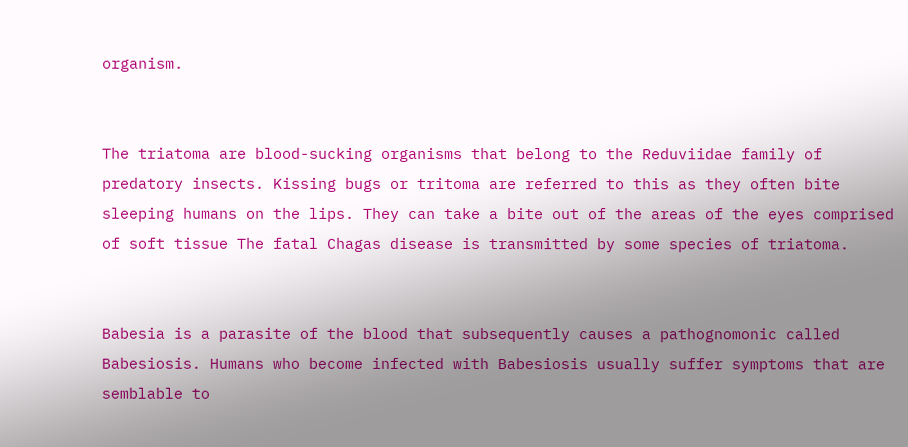organism.


The triatoma are blood-sucking organisms that belong to the Reduviidae family of predatory insects. Kissing bugs or tritoma are referred to this as they often bite sleeping humans on the lips. They can take a bite out of the areas of the eyes comprised of soft tissue The fatal Chagas disease is transmitted by some species of triatoma.


Babesia is a parasite of the blood that subsequently causes a pathognomonic called Babesiosis. Humans who become infected with Babesiosis usually suffer symptoms that are semblable to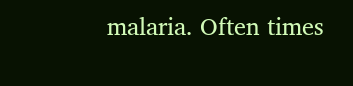malaria. Often times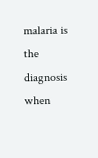malaria is the diagnosis when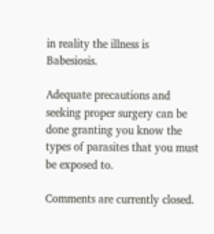in reality the illness is Babesiosis.

Adequate precautions and seeking proper surgery can be done granting you know the types of parasites that you must be exposed to.

Comments are currently closed.